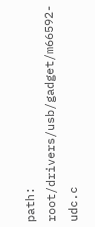path: root/drivers/usb/gadget/m66592-udc.c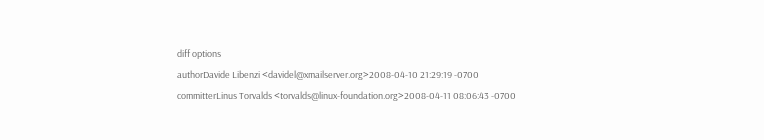diff options
authorDavide Libenzi <davidel@xmailserver.org>2008-04-10 21:29:19 -0700
committerLinus Torvalds <torvalds@linux-foundation.org>2008-04-11 08:06:43 -0700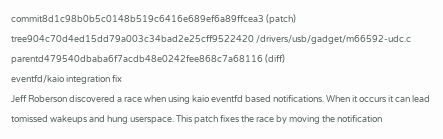commit8d1c98b0b5c0148b519c6416e689ef6a89ffcea3 (patch)
tree904c70d4ed15dd79a003c34bad2e25cff9522420 /drivers/usb/gadget/m66592-udc.c
parentd479540dbaba6f7acdb48e0242fee868c7a68116 (diff)
eventfd/kaio integration fix
Jeff Roberson discovered a race when using kaio eventfd based notifications. When it occurs it can lead tomissed wakeups and hung userspace. This patch fixes the race by moving the notification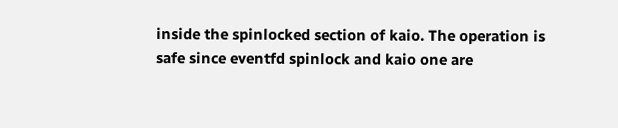inside the spinlocked section of kaio. The operation is safe since eventfd spinlock and kaio one are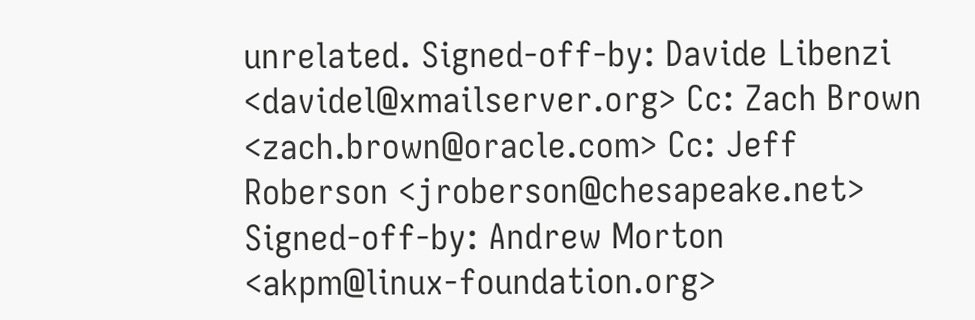unrelated. Signed-off-by: Davide Libenzi <davidel@xmailserver.org> Cc: Zach Brown <zach.brown@oracle.com> Cc: Jeff Roberson <jroberson@chesapeake.net> Signed-off-by: Andrew Morton <akpm@linux-foundation.org>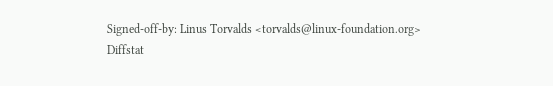Signed-off-by: Linus Torvalds <torvalds@linux-foundation.org>
Diffstat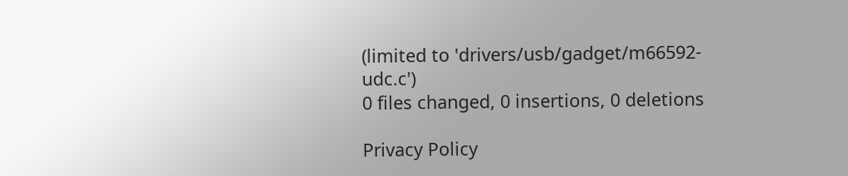(limited to 'drivers/usb/gadget/m66592-udc.c')
0 files changed, 0 insertions, 0 deletions

Privacy Policy